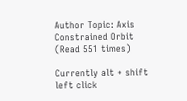Author Topic: Axis Constrained Orbit  (Read 551 times)

Currently alt + shift left click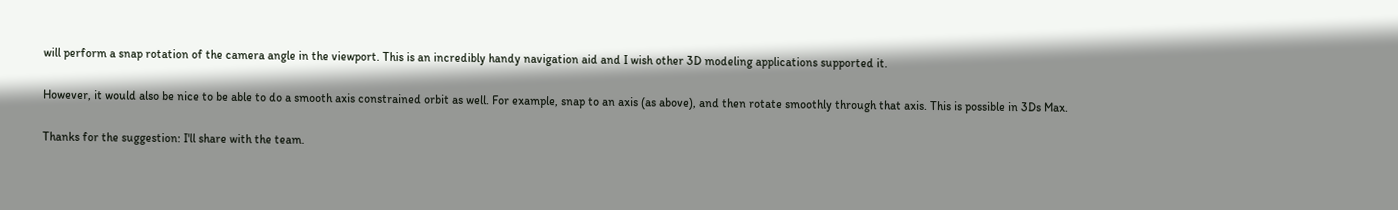will perform a snap rotation of the camera angle in the viewport. This is an incredibly handy navigation aid and I wish other 3D modeling applications supported it.

However, it would also be nice to be able to do a smooth axis constrained orbit as well. For example, snap to an axis (as above), and then rotate smoothly through that axis. This is possible in 3Ds Max.

Thanks for the suggestion: I'll share with the team.